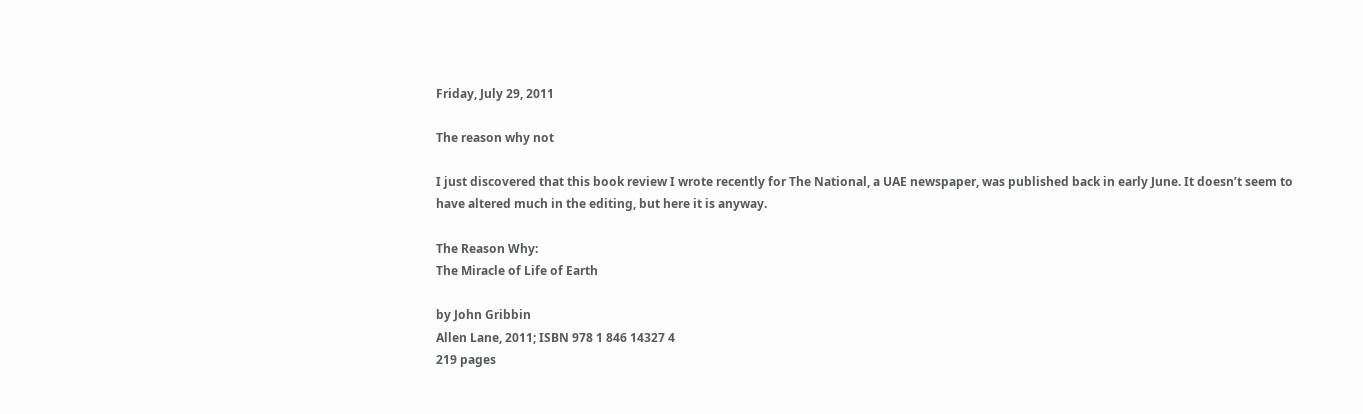Friday, July 29, 2011

The reason why not

I just discovered that this book review I wrote recently for The National, a UAE newspaper, was published back in early June. It doesn’t seem to have altered much in the editing, but here it is anyway.

The Reason Why:
The Miracle of Life of Earth

by John Gribbin
Allen Lane, 2011; ISBN 978 1 846 14327 4
219 pages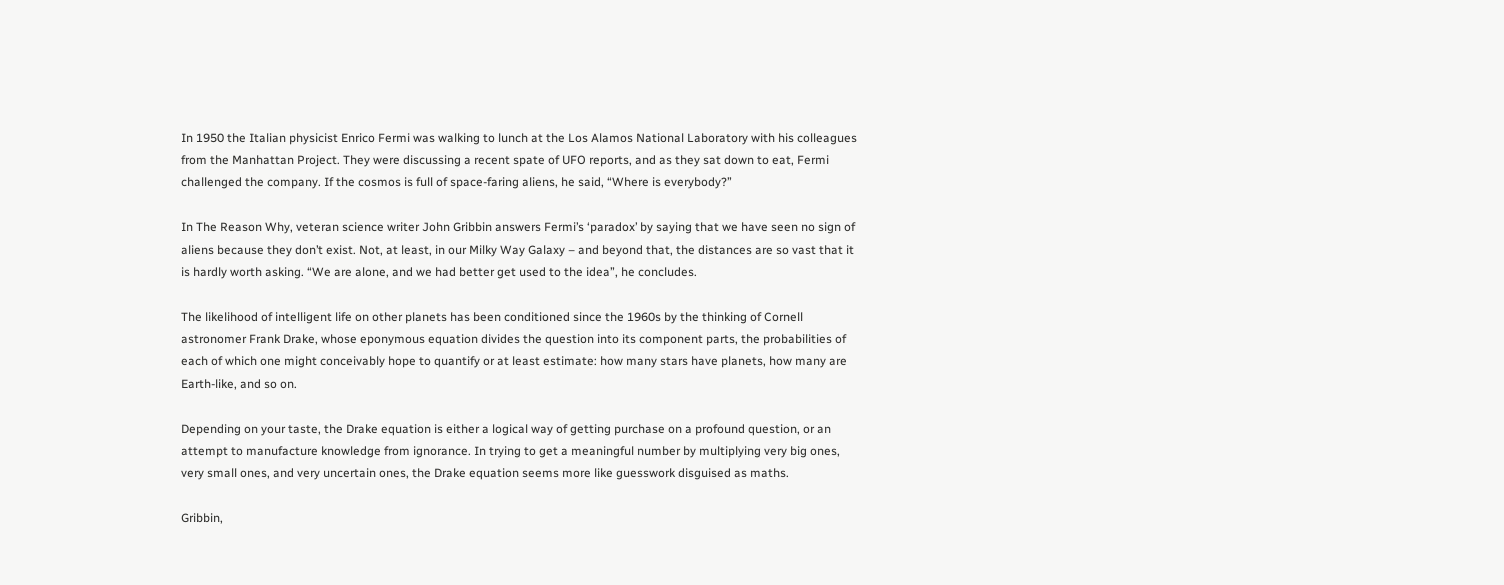In 1950 the Italian physicist Enrico Fermi was walking to lunch at the Los Alamos National Laboratory with his colleagues from the Manhattan Project. They were discussing a recent spate of UFO reports, and as they sat down to eat, Fermi challenged the company. If the cosmos is full of space-faring aliens, he said, “Where is everybody?”

In The Reason Why, veteran science writer John Gribbin answers Fermi’s ‘paradox’ by saying that we have seen no sign of aliens because they don’t exist. Not, at least, in our Milky Way Galaxy – and beyond that, the distances are so vast that it is hardly worth asking. “We are alone, and we had better get used to the idea”, he concludes.

The likelihood of intelligent life on other planets has been conditioned since the 1960s by the thinking of Cornell astronomer Frank Drake, whose eponymous equation divides the question into its component parts, the probabilities of each of which one might conceivably hope to quantify or at least estimate: how many stars have planets, how many are Earth-like, and so on.

Depending on your taste, the Drake equation is either a logical way of getting purchase on a profound question, or an attempt to manufacture knowledge from ignorance. In trying to get a meaningful number by multiplying very big ones, very small ones, and very uncertain ones, the Drake equation seems more like guesswork disguised as maths.

Gribbin,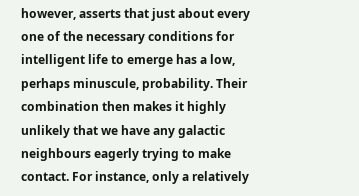however, asserts that just about every one of the necessary conditions for intelligent life to emerge has a low, perhaps minuscule, probability. Their combination then makes it highly unlikely that we have any galactic neighbours eagerly trying to make contact. For instance, only a relatively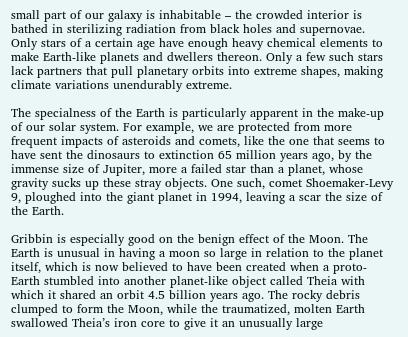small part of our galaxy is inhabitable – the crowded interior is bathed in sterilizing radiation from black holes and supernovae. Only stars of a certain age have enough heavy chemical elements to make Earth-like planets and dwellers thereon. Only a few such stars lack partners that pull planetary orbits into extreme shapes, making climate variations unendurably extreme.

The specialness of the Earth is particularly apparent in the make-up of our solar system. For example, we are protected from more frequent impacts of asteroids and comets, like the one that seems to have sent the dinosaurs to extinction 65 million years ago, by the immense size of Jupiter, more a failed star than a planet, whose gravity sucks up these stray objects. One such, comet Shoemaker-Levy 9, ploughed into the giant planet in 1994, leaving a scar the size of the Earth.

Gribbin is especially good on the benign effect of the Moon. The Earth is unusual in having a moon so large in relation to the planet itself, which is now believed to have been created when a proto-Earth stumbled into another planet-like object called Theia with which it shared an orbit 4.5 billion years ago. The rocky debris clumped to form the Moon, while the traumatized, molten Earth swallowed Theia’s iron core to give it an unusually large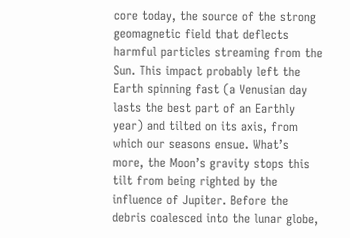core today, the source of the strong geomagnetic field that deflects harmful particles streaming from the Sun. This impact probably left the Earth spinning fast (a Venusian day lasts the best part of an Earthly year) and tilted on its axis, from which our seasons ensue. What’s more, the Moon’s gravity stops this tilt from being righted by the influence of Jupiter. Before the debris coalesced into the lunar globe,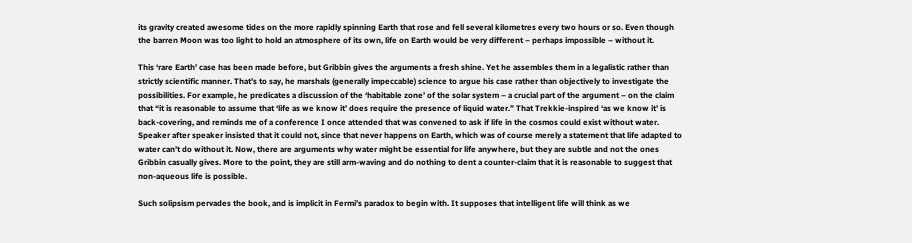its gravity created awesome tides on the more rapidly spinning Earth that rose and fell several kilometres every two hours or so. Even though the barren Moon was too light to hold an atmosphere of its own, life on Earth would be very different – perhaps impossible – without it.

This ‘rare Earth’ case has been made before, but Gribbin gives the arguments a fresh shine. Yet he assembles them in a legalistic rather than strictly scientific manner. That’s to say, he marshals (generally impeccable) science to argue his case rather than objectively to investigate the possibilities. For example, he predicates a discussion of the ‘habitable zone’ of the solar system – a crucial part of the argument – on the claim that “it is reasonable to assume that ‘life as we know it’ does require the presence of liquid water.” That Trekkie-inspired ‘as we know it’ is back-covering, and reminds me of a conference I once attended that was convened to ask if life in the cosmos could exist without water. Speaker after speaker insisted that it could not, since that never happens on Earth, which was of course merely a statement that life adapted to water can’t do without it. Now, there are arguments why water might be essential for life anywhere, but they are subtle and not the ones Gribbin casually gives. More to the point, they are still arm-waving and do nothing to dent a counter-claim that it is reasonable to suggest that non-aqueous life is possible.

Such solipsism pervades the book, and is implicit in Fermi’s paradox to begin with. It supposes that intelligent life will think as we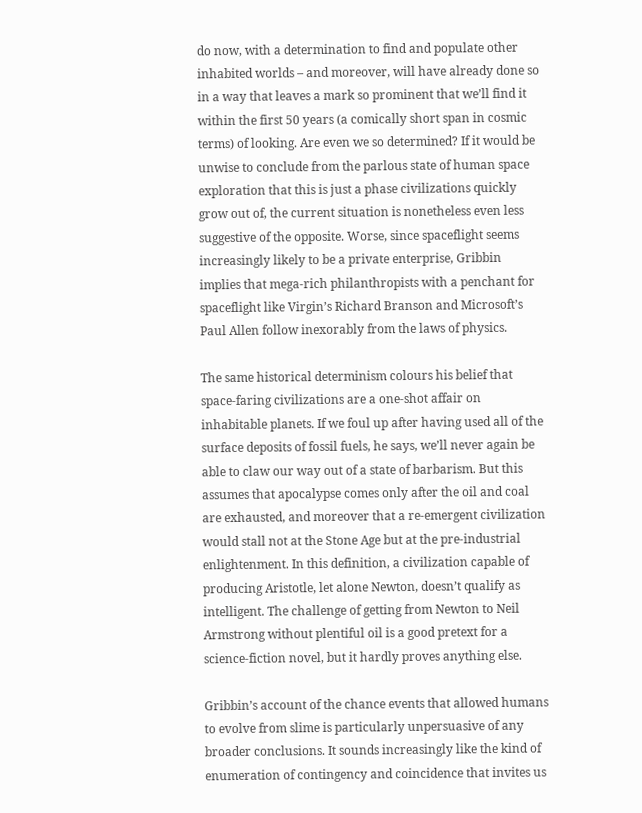do now, with a determination to find and populate other inhabited worlds – and moreover, will have already done so in a way that leaves a mark so prominent that we’ll find it within the first 50 years (a comically short span in cosmic terms) of looking. Are even we so determined? If it would be unwise to conclude from the parlous state of human space exploration that this is just a phase civilizations quickly grow out of, the current situation is nonetheless even less suggestive of the opposite. Worse, since spaceflight seems increasingly likely to be a private enterprise, Gribbin implies that mega-rich philanthropists with a penchant for spaceflight like Virgin’s Richard Branson and Microsoft’s Paul Allen follow inexorably from the laws of physics.

The same historical determinism colours his belief that space-faring civilizations are a one-shot affair on inhabitable planets. If we foul up after having used all of the surface deposits of fossil fuels, he says, we’ll never again be able to claw our way out of a state of barbarism. But this assumes that apocalypse comes only after the oil and coal are exhausted, and moreover that a re-emergent civilization would stall not at the Stone Age but at the pre-industrial enlightenment. In this definition, a civilization capable of producing Aristotle, let alone Newton, doesn’t qualify as intelligent. The challenge of getting from Newton to Neil Armstrong without plentiful oil is a good pretext for a science-fiction novel, but it hardly proves anything else.

Gribbin’s account of the chance events that allowed humans to evolve from slime is particularly unpersuasive of any broader conclusions. It sounds increasingly like the kind of enumeration of contingency and coincidence that invites us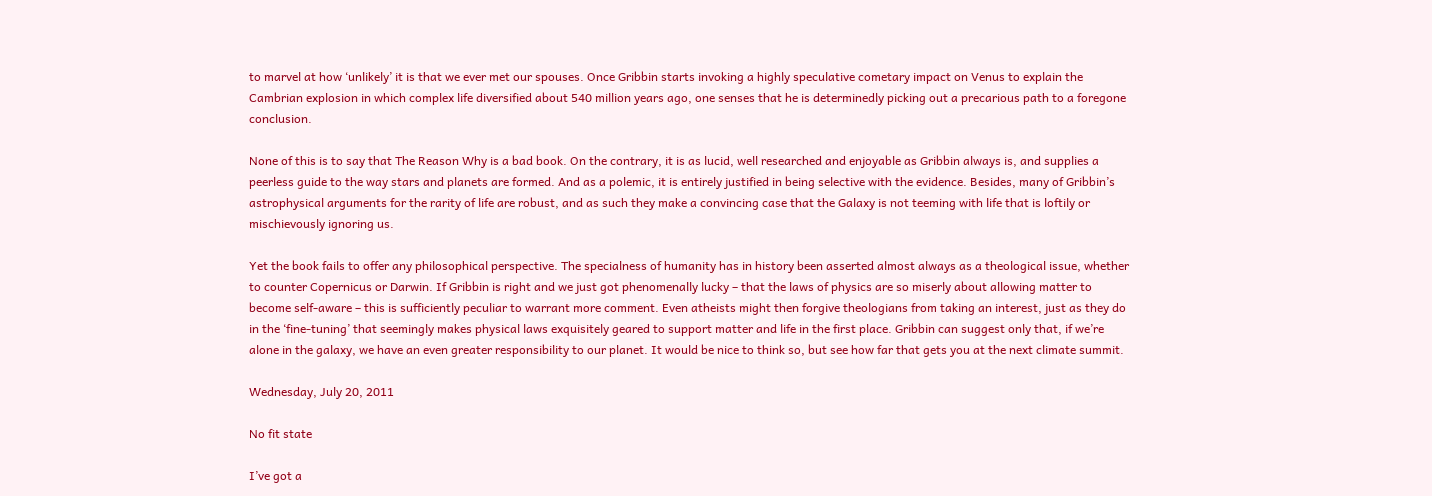to marvel at how ‘unlikely’ it is that we ever met our spouses. Once Gribbin starts invoking a highly speculative cometary impact on Venus to explain the Cambrian explosion in which complex life diversified about 540 million years ago, one senses that he is determinedly picking out a precarious path to a foregone conclusion.

None of this is to say that The Reason Why is a bad book. On the contrary, it is as lucid, well researched and enjoyable as Gribbin always is, and supplies a peerless guide to the way stars and planets are formed. And as a polemic, it is entirely justified in being selective with the evidence. Besides, many of Gribbin’s astrophysical arguments for the rarity of life are robust, and as such they make a convincing case that the Galaxy is not teeming with life that is loftily or mischievously ignoring us.

Yet the book fails to offer any philosophical perspective. The specialness of humanity has in history been asserted almost always as a theological issue, whether to counter Copernicus or Darwin. If Gribbin is right and we just got phenomenally lucky – that the laws of physics are so miserly about allowing matter to become self-aware – this is sufficiently peculiar to warrant more comment. Even atheists might then forgive theologians from taking an interest, just as they do in the ‘fine-tuning’ that seemingly makes physical laws exquisitely geared to support matter and life in the first place. Gribbin can suggest only that, if we’re alone in the galaxy, we have an even greater responsibility to our planet. It would be nice to think so, but see how far that gets you at the next climate summit.

Wednesday, July 20, 2011

No fit state

I’ve got a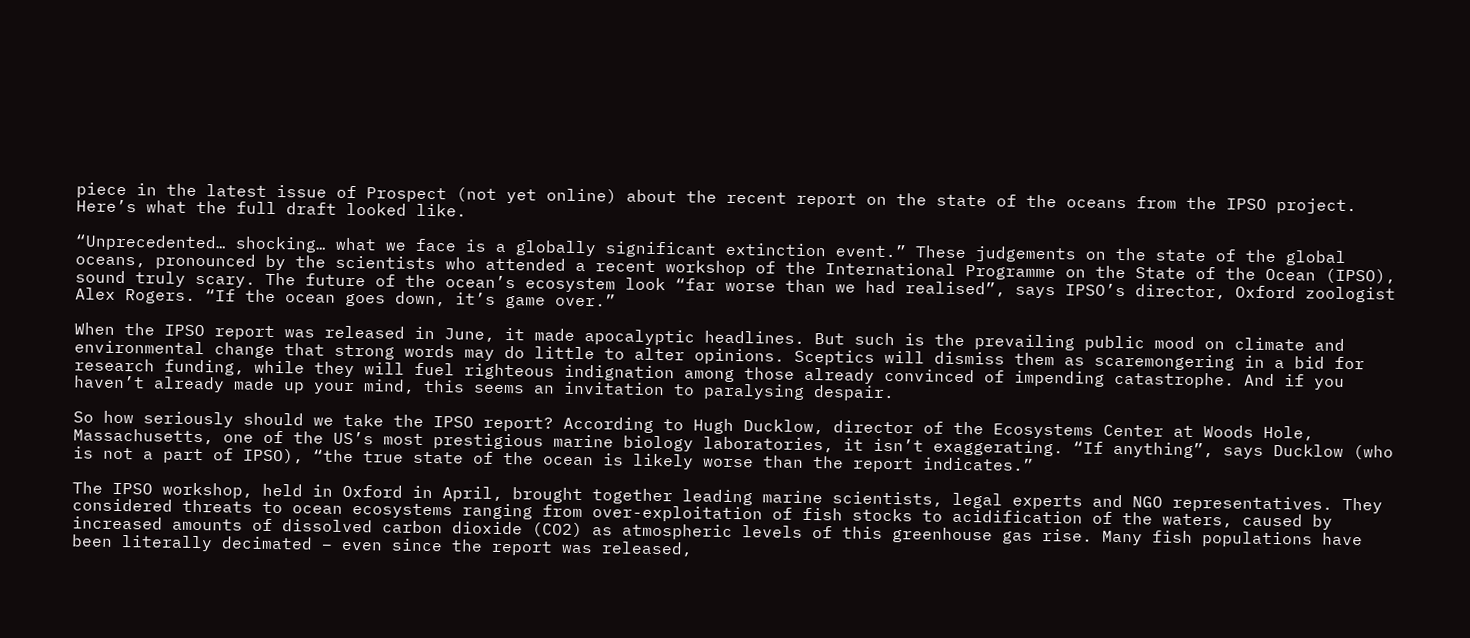piece in the latest issue of Prospect (not yet online) about the recent report on the state of the oceans from the IPSO project. Here’s what the full draft looked like.

“Unprecedented… shocking… what we face is a globally significant extinction event.” These judgements on the state of the global oceans, pronounced by the scientists who attended a recent workshop of the International Programme on the State of the Ocean (IPSO), sound truly scary. The future of the ocean’s ecosystem look “far worse than we had realised”, says IPSO’s director, Oxford zoologist Alex Rogers. “If the ocean goes down, it’s game over.”

When the IPSO report was released in June, it made apocalyptic headlines. But such is the prevailing public mood on climate and environmental change that strong words may do little to alter opinions. Sceptics will dismiss them as scaremongering in a bid for research funding, while they will fuel righteous indignation among those already convinced of impending catastrophe. And if you haven’t already made up your mind, this seems an invitation to paralysing despair.

So how seriously should we take the IPSO report? According to Hugh Ducklow, director of the Ecosystems Center at Woods Hole, Massachusetts, one of the US’s most prestigious marine biology laboratories, it isn’t exaggerating. “If anything”, says Ducklow (who is not a part of IPSO), “the true state of the ocean is likely worse than the report indicates.”

The IPSO workshop, held in Oxford in April, brought together leading marine scientists, legal experts and NGO representatives. They considered threats to ocean ecosystems ranging from over-exploitation of fish stocks to acidification of the waters, caused by increased amounts of dissolved carbon dioxide (CO2) as atmospheric levels of this greenhouse gas rise. Many fish populations have been literally decimated – even since the report was released,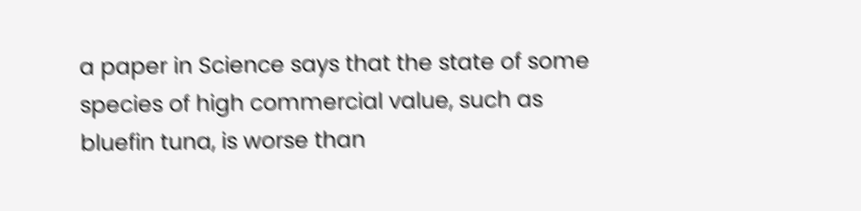a paper in Science says that the state of some species of high commercial value, such as bluefin tuna, is worse than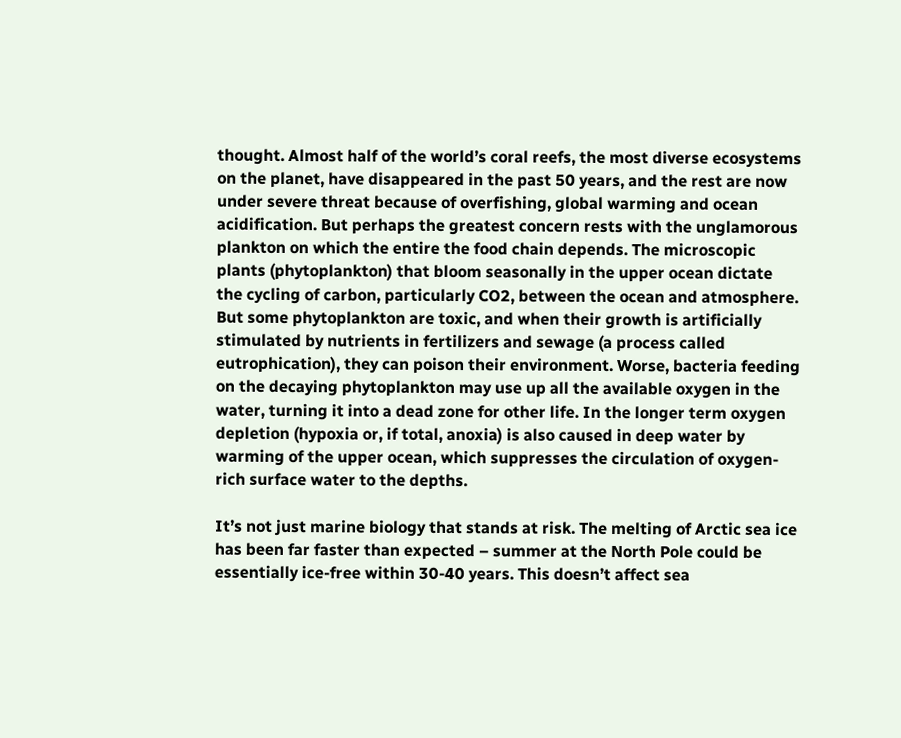thought. Almost half of the world’s coral reefs, the most diverse ecosystems on the planet, have disappeared in the past 50 years, and the rest are now under severe threat because of overfishing, global warming and ocean acidification. But perhaps the greatest concern rests with the unglamorous plankton on which the entire the food chain depends. The microscopic plants (phytoplankton) that bloom seasonally in the upper ocean dictate the cycling of carbon, particularly CO2, between the ocean and atmosphere. But some phytoplankton are toxic, and when their growth is artificially stimulated by nutrients in fertilizers and sewage (a process called eutrophication), they can poison their environment. Worse, bacteria feeding on the decaying phytoplankton may use up all the available oxygen in the water, turning it into a dead zone for other life. In the longer term oxygen depletion (hypoxia or, if total, anoxia) is also caused in deep water by warming of the upper ocean, which suppresses the circulation of oxygen-rich surface water to the depths.

It’s not just marine biology that stands at risk. The melting of Arctic sea ice has been far faster than expected – summer at the North Pole could be essentially ice-free within 30-40 years. This doesn’t affect sea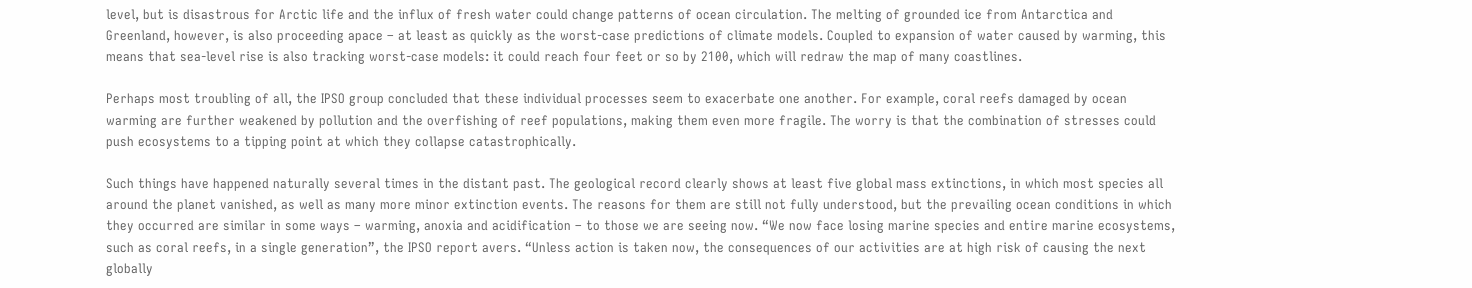level, but is disastrous for Arctic life and the influx of fresh water could change patterns of ocean circulation. The melting of grounded ice from Antarctica and Greenland, however, is also proceeding apace – at least as quickly as the worst-case predictions of climate models. Coupled to expansion of water caused by warming, this means that sea-level rise is also tracking worst-case models: it could reach four feet or so by 2100, which will redraw the map of many coastlines.

Perhaps most troubling of all, the IPSO group concluded that these individual processes seem to exacerbate one another. For example, coral reefs damaged by ocean warming are further weakened by pollution and the overfishing of reef populations, making them even more fragile. The worry is that the combination of stresses could push ecosystems to a tipping point at which they collapse catastrophically.

Such things have happened naturally several times in the distant past. The geological record clearly shows at least five global mass extinctions, in which most species all around the planet vanished, as well as many more minor extinction events. The reasons for them are still not fully understood, but the prevailing ocean conditions in which they occurred are similar in some ways – warming, anoxia and acidification – to those we are seeing now. “We now face losing marine species and entire marine ecosystems, such as coral reefs, in a single generation”, the IPSO report avers. “Unless action is taken now, the consequences of our activities are at high risk of causing the next globally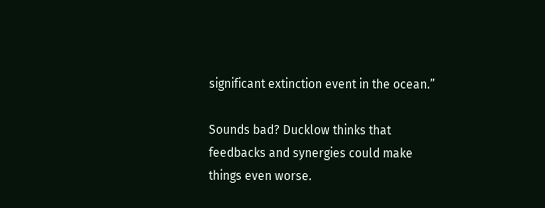significant extinction event in the ocean.”

Sounds bad? Ducklow thinks that feedbacks and synergies could make things even worse.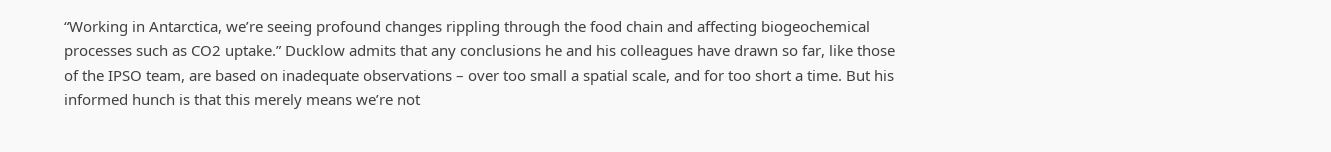“Working in Antarctica, we’re seeing profound changes rippling through the food chain and affecting biogeochemical processes such as CO2 uptake.” Ducklow admits that any conclusions he and his colleagues have drawn so far, like those of the IPSO team, are based on inadequate observations – over too small a spatial scale, and for too short a time. But his informed hunch is that this merely means we’re not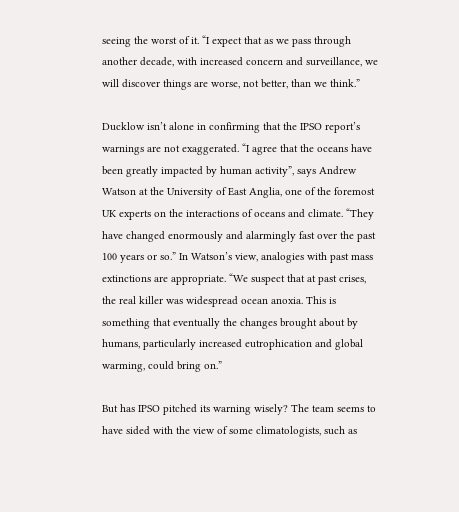seeing the worst of it. “I expect that as we pass through another decade, with increased concern and surveillance, we will discover things are worse, not better, than we think.”

Ducklow isn’t alone in confirming that the IPSO report’s warnings are not exaggerated. “I agree that the oceans have been greatly impacted by human activity”, says Andrew Watson at the University of East Anglia, one of the foremost UK experts on the interactions of oceans and climate. “They have changed enormously and alarmingly fast over the past 100 years or so.” In Watson’s view, analogies with past mass extinctions are appropriate. “We suspect that at past crises, the real killer was widespread ocean anoxia. This is something that eventually the changes brought about by humans, particularly increased eutrophication and global warming, could bring on.”

But has IPSO pitched its warning wisely? The team seems to have sided with the view of some climatologists, such as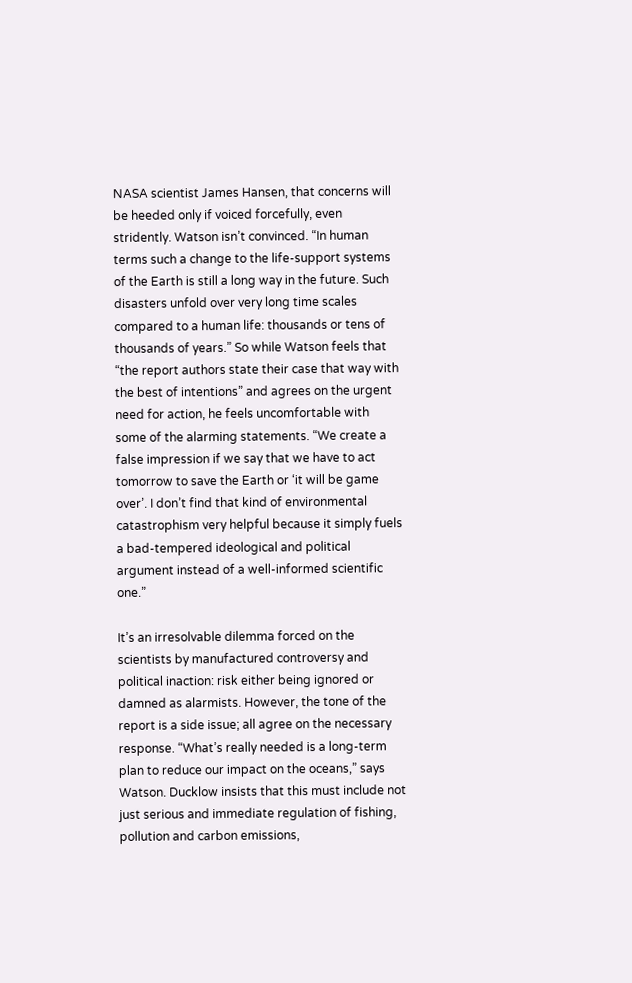NASA scientist James Hansen, that concerns will be heeded only if voiced forcefully, even stridently. Watson isn’t convinced. “In human terms such a change to the life-support systems of the Earth is still a long way in the future. Such disasters unfold over very long time scales compared to a human life: thousands or tens of thousands of years.” So while Watson feels that “the report authors state their case that way with the best of intentions” and agrees on the urgent need for action, he feels uncomfortable with some of the alarming statements. “We create a false impression if we say that we have to act tomorrow to save the Earth or ‘it will be game over’. I don’t find that kind of environmental catastrophism very helpful because it simply fuels a bad-tempered ideological and political argument instead of a well-informed scientific one.”

It’s an irresolvable dilemma forced on the scientists by manufactured controversy and political inaction: risk either being ignored or damned as alarmists. However, the tone of the report is a side issue; all agree on the necessary response. “What’s really needed is a long-term plan to reduce our impact on the oceans,” says Watson. Ducklow insists that this must include not just serious and immediate regulation of fishing, pollution and carbon emissions,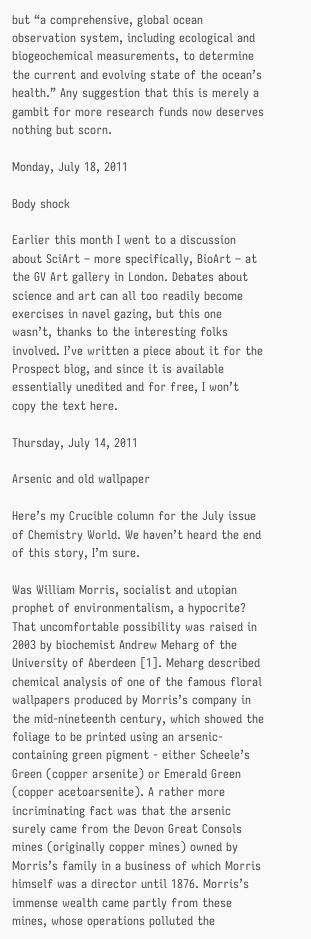but “a comprehensive, global ocean observation system, including ecological and biogeochemical measurements, to determine the current and evolving state of the ocean’s health.” Any suggestion that this is merely a gambit for more research funds now deserves nothing but scorn.

Monday, July 18, 2011

Body shock

Earlier this month I went to a discussion about SciArt – more specifically, BioArt – at the GV Art gallery in London. Debates about science and art can all too readily become exercises in navel gazing, but this one wasn’t, thanks to the interesting folks involved. I’ve written a piece about it for the Prospect blog, and since it is available essentially unedited and for free, I won’t copy the text here.

Thursday, July 14, 2011

Arsenic and old wallpaper

Here’s my Crucible column for the July issue of Chemistry World. We haven’t heard the end of this story, I’m sure.

Was William Morris, socialist and utopian prophet of environmentalism, a hypocrite? That uncomfortable possibility was raised in 2003 by biochemist Andrew Meharg of the University of Aberdeen [1]. Meharg described chemical analysis of one of the famous floral wallpapers produced by Morris’s company in the mid-nineteenth century, which showed the foliage to be printed using an arsenic-containing green pigment - either Scheele’s Green (copper arsenite) or Emerald Green (copper acetoarsenite). A rather more incriminating fact was that the arsenic surely came from the Devon Great Consols mines (originally copper mines) owned by Morris’s family in a business of which Morris himself was a director until 1876. Morris’s immense wealth came partly from these mines, whose operations polluted the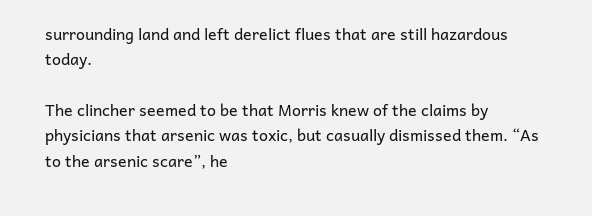surrounding land and left derelict flues that are still hazardous today.

The clincher seemed to be that Morris knew of the claims by physicians that arsenic was toxic, but casually dismissed them. “As to the arsenic scare”, he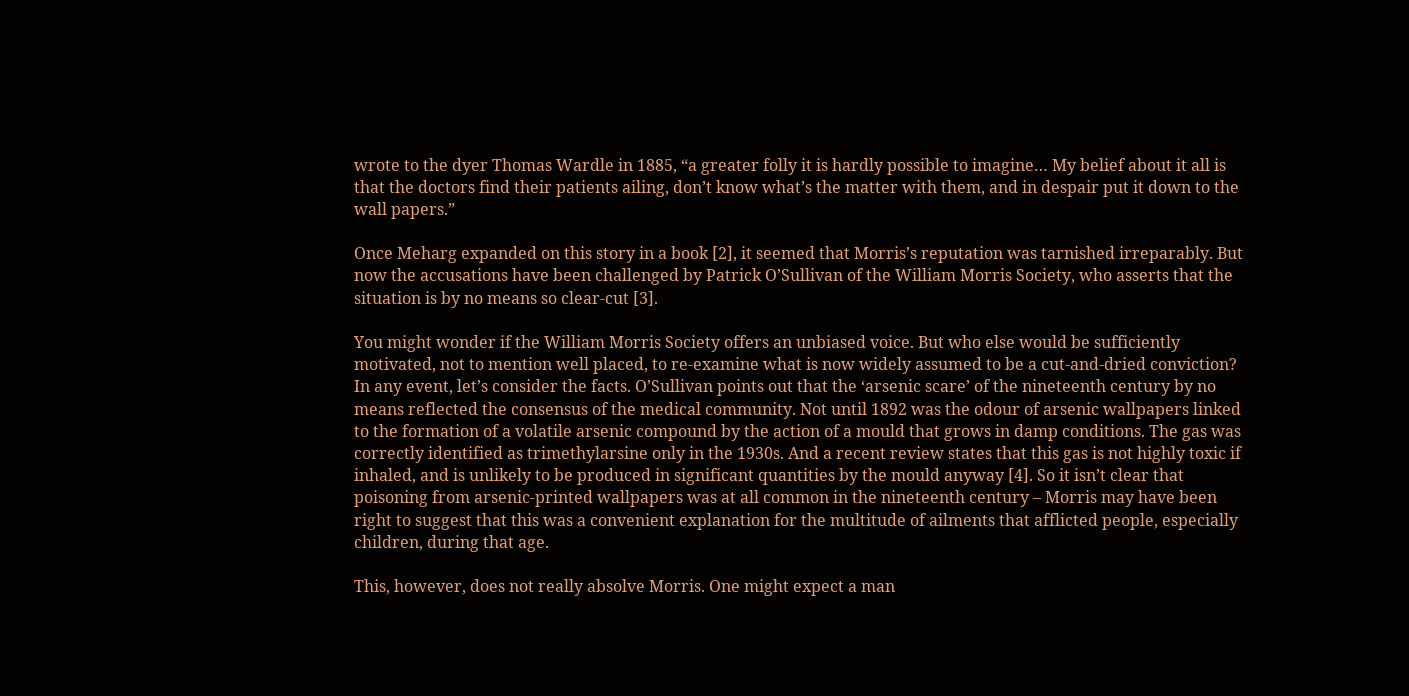wrote to the dyer Thomas Wardle in 1885, “a greater folly it is hardly possible to imagine… My belief about it all is that the doctors find their patients ailing, don’t know what’s the matter with them, and in despair put it down to the wall papers.”

Once Meharg expanded on this story in a book [2], it seemed that Morris’s reputation was tarnished irreparably. But now the accusations have been challenged by Patrick O’Sullivan of the William Morris Society, who asserts that the situation is by no means so clear-cut [3].

You might wonder if the William Morris Society offers an unbiased voice. But who else would be sufficiently motivated, not to mention well placed, to re-examine what is now widely assumed to be a cut-and-dried conviction? In any event, let’s consider the facts. O’Sullivan points out that the ‘arsenic scare’ of the nineteenth century by no means reflected the consensus of the medical community. Not until 1892 was the odour of arsenic wallpapers linked to the formation of a volatile arsenic compound by the action of a mould that grows in damp conditions. The gas was correctly identified as trimethylarsine only in the 1930s. And a recent review states that this gas is not highly toxic if inhaled, and is unlikely to be produced in significant quantities by the mould anyway [4]. So it isn’t clear that poisoning from arsenic-printed wallpapers was at all common in the nineteenth century – Morris may have been right to suggest that this was a convenient explanation for the multitude of ailments that afflicted people, especially children, during that age.

This, however, does not really absolve Morris. One might expect a man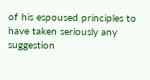of his espoused principles to have taken seriously any suggestion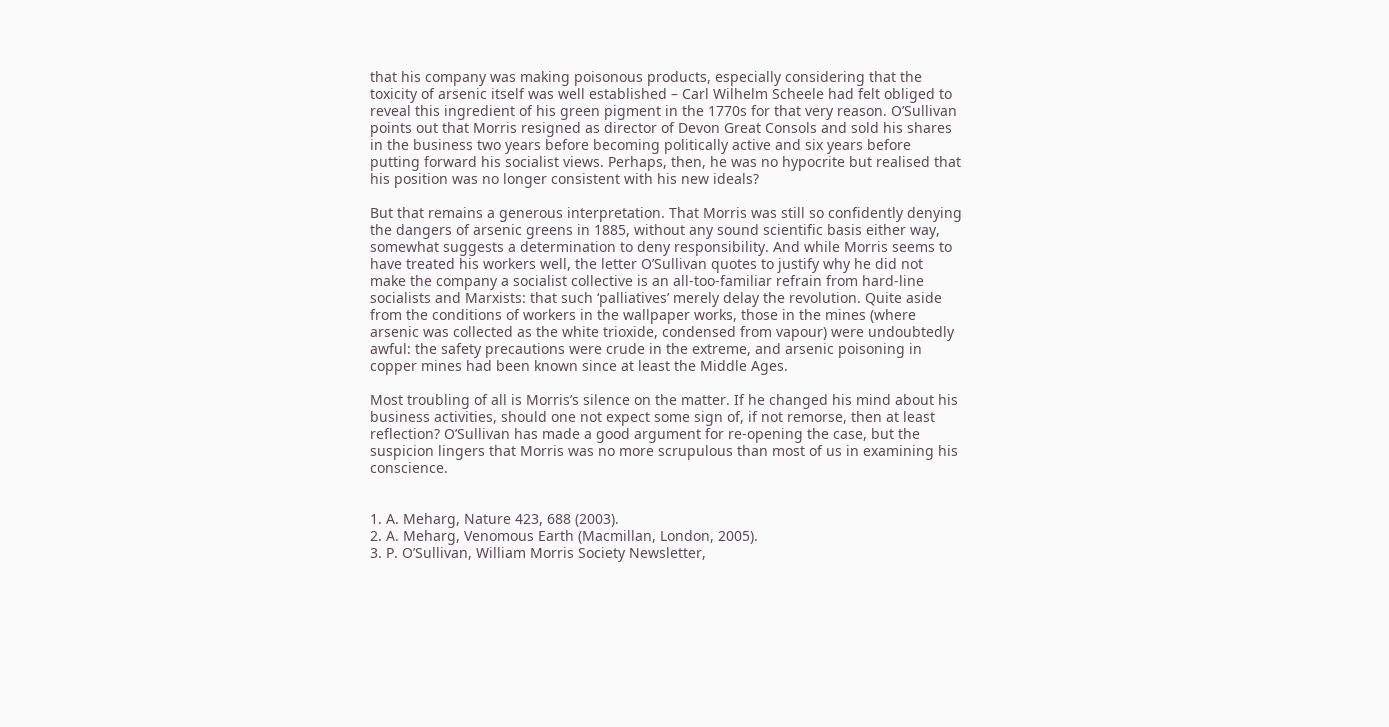that his company was making poisonous products, especially considering that the toxicity of arsenic itself was well established – Carl Wilhelm Scheele had felt obliged to reveal this ingredient of his green pigment in the 1770s for that very reason. O’Sullivan points out that Morris resigned as director of Devon Great Consols and sold his shares in the business two years before becoming politically active and six years before putting forward his socialist views. Perhaps, then, he was no hypocrite but realised that his position was no longer consistent with his new ideals?

But that remains a generous interpretation. That Morris was still so confidently denying the dangers of arsenic greens in 1885, without any sound scientific basis either way, somewhat suggests a determination to deny responsibility. And while Morris seems to have treated his workers well, the letter O’Sullivan quotes to justify why he did not make the company a socialist collective is an all-too-familiar refrain from hard-line socialists and Marxists: that such ‘palliatives’ merely delay the revolution. Quite aside from the conditions of workers in the wallpaper works, those in the mines (where arsenic was collected as the white trioxide, condensed from vapour) were undoubtedly awful: the safety precautions were crude in the extreme, and arsenic poisoning in copper mines had been known since at least the Middle Ages.

Most troubling of all is Morris’s silence on the matter. If he changed his mind about his business activities, should one not expect some sign of, if not remorse, then at least reflection? O’Sullivan has made a good argument for re-opening the case, but the suspicion lingers that Morris was no more scrupulous than most of us in examining his conscience.


1. A. Meharg, Nature 423, 688 (2003).
2. A. Meharg, Venomous Earth (Macmillan, London, 2005).
3. P. O’Sullivan, William Morris Society Newsletter,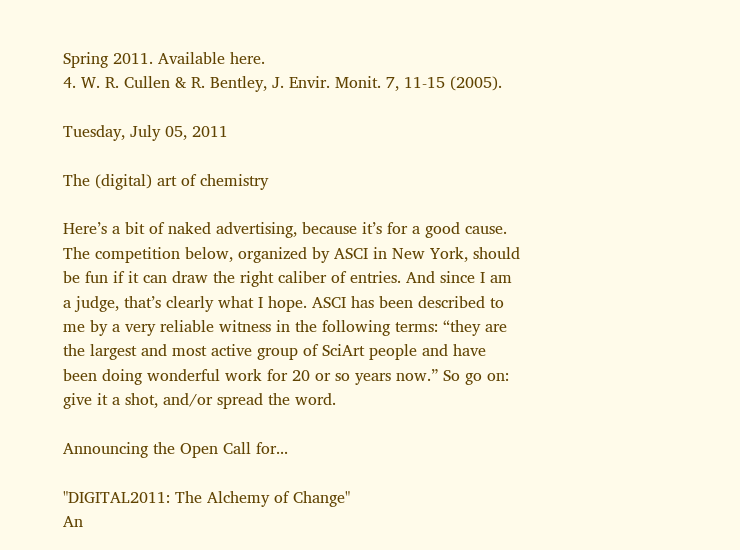Spring 2011. Available here.
4. W. R. Cullen & R. Bentley, J. Envir. Monit. 7, 11-15 (2005).

Tuesday, July 05, 2011

The (digital) art of chemistry

Here’s a bit of naked advertising, because it’s for a good cause. The competition below, organized by ASCI in New York, should be fun if it can draw the right caliber of entries. And since I am a judge, that’s clearly what I hope. ASCI has been described to me by a very reliable witness in the following terms: “they are the largest and most active group of SciArt people and have been doing wonderful work for 20 or so years now.” So go on: give it a shot, and/or spread the word.

Announcing the Open Call for...

"DIGITAL2011: The Alchemy of Change"
An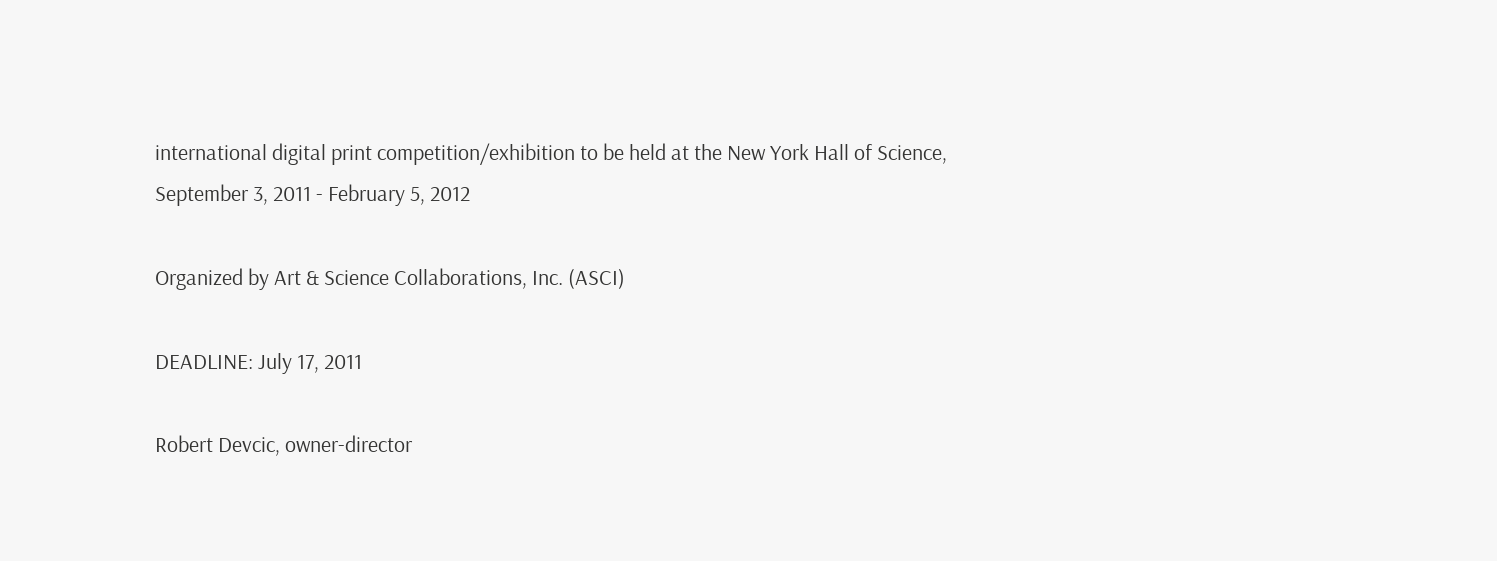international digital print competition/exhibition to be held at the New York Hall of Science, September 3, 2011 - February 5, 2012

Organized by Art & Science Collaborations, Inc. (ASCI)

DEADLINE: July 17, 2011

Robert Devcic, owner-director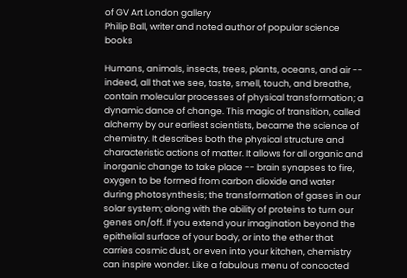of GV Art London gallery
Philip Ball, writer and noted author of popular science books

Humans, animals, insects, trees, plants, oceans, and air -- indeed, all that we see, taste, smell, touch, and breathe, contain molecular processes of physical transformation; a dynamic dance of change. This magic of transition, called alchemy by our earliest scientists, became the science of chemistry. It describes both the physical structure and characteristic actions of matter. It allows for all organic and inorganic change to take place -- brain synapses to fire, oxygen to be formed from carbon dioxide and water during photosynthesis; the transformation of gases in our solar system; along with the ability of proteins to turn our genes on/off. If you extend your imagination beyond the epithelial surface of your body, or into the ether that carries cosmic dust, or even into your kitchen, chemistry can inspire wonder. Like a fabulous menu of concocted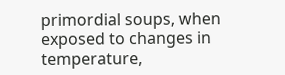primordial soups, when exposed to changes in temperature,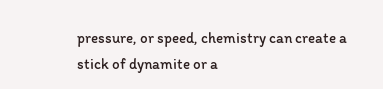pressure, or speed, chemistry can create a stick of dynamite or a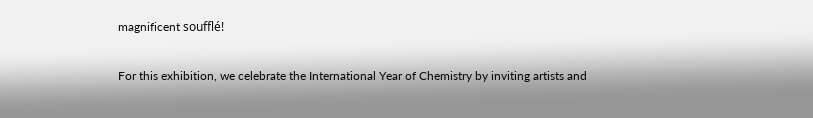magnificent soufflé!

For this exhibition, we celebrate the International Year of Chemistry by inviting artists and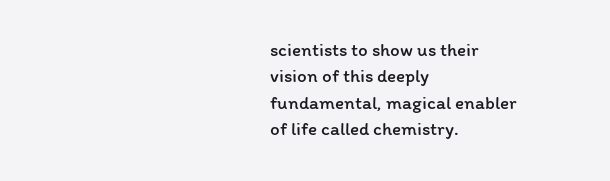scientists to show us their vision of this deeply fundamental, magical enabler of life called chemistry.